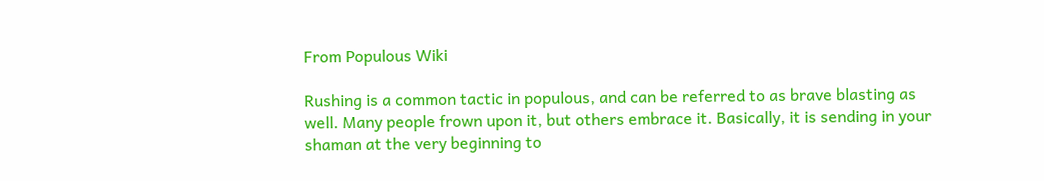From Populous Wiki

Rushing is a common tactic in populous, and can be referred to as brave blasting as well. Many people frown upon it, but others embrace it. Basically, it is sending in your shaman at the very beginning to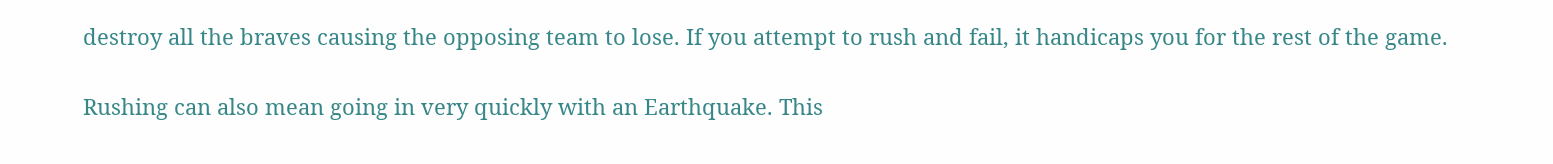destroy all the braves causing the opposing team to lose. If you attempt to rush and fail, it handicaps you for the rest of the game.

Rushing can also mean going in very quickly with an Earthquake. This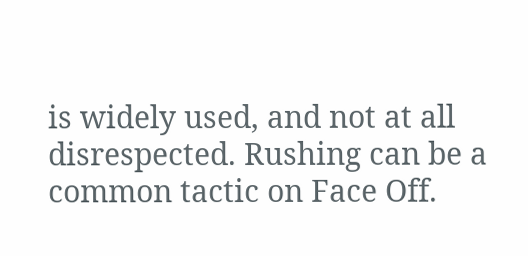is widely used, and not at all disrespected. Rushing can be a common tactic on Face Off.